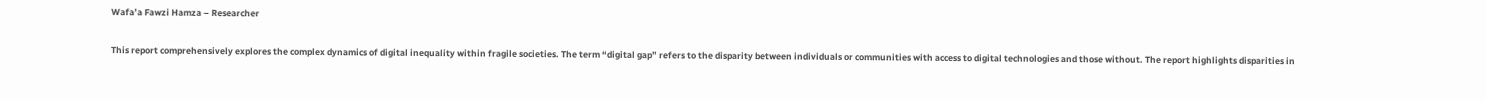Wafa’a Fawzi Hamza – Researcher

This report comprehensively explores the complex dynamics of digital inequality within fragile societies. The term “digital gap” refers to the disparity between individuals or communities with access to digital technologies and those without. The report highlights disparities in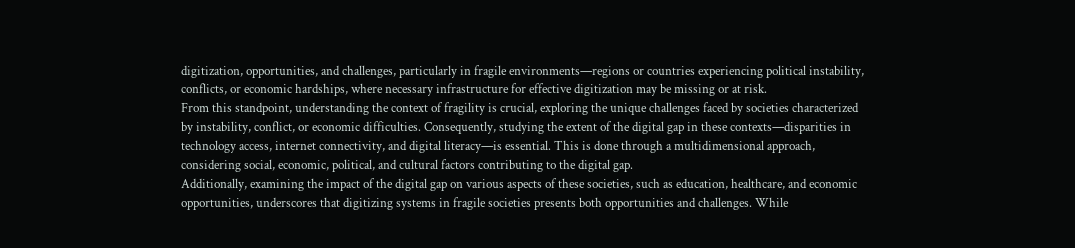digitization, opportunities, and challenges, particularly in fragile environments—regions or countries experiencing political instability, conflicts, or economic hardships, where necessary infrastructure for effective digitization may be missing or at risk.
From this standpoint, understanding the context of fragility is crucial, exploring the unique challenges faced by societies characterized by instability, conflict, or economic difficulties. Consequently, studying the extent of the digital gap in these contexts—disparities in technology access, internet connectivity, and digital literacy—is essential. This is done through a multidimensional approach, considering social, economic, political, and cultural factors contributing to the digital gap.
Additionally, examining the impact of the digital gap on various aspects of these societies, such as education, healthcare, and economic opportunities, underscores that digitizing systems in fragile societies presents both opportunities and challenges. While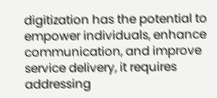digitization has the potential to empower individuals, enhance communication, and improve service delivery, it requires addressing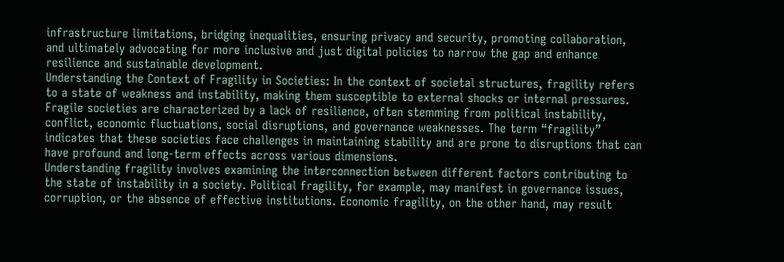infrastructure limitations, bridging inequalities, ensuring privacy and security, promoting collaboration, and ultimately advocating for more inclusive and just digital policies to narrow the gap and enhance resilience and sustainable development.
Understanding the Context of Fragility in Societies: In the context of societal structures, fragility refers to a state of weakness and instability, making them susceptible to external shocks or internal pressures. Fragile societies are characterized by a lack of resilience, often stemming from political instability, conflict, economic fluctuations, social disruptions, and governance weaknesses. The term “fragility” indicates that these societies face challenges in maintaining stability and are prone to disruptions that can have profound and long-term effects across various dimensions.
Understanding fragility involves examining the interconnection between different factors contributing to the state of instability in a society. Political fragility, for example, may manifest in governance issues, corruption, or the absence of effective institutions. Economic fragility, on the other hand, may result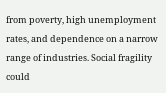from poverty, high unemployment rates, and dependence on a narrow range of industries. Social fragility could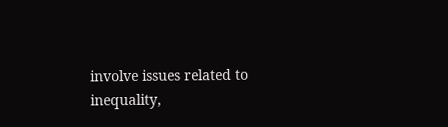involve issues related to inequality,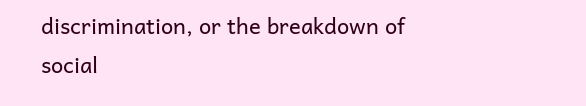discrimination, or the breakdown of social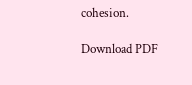cohesion.

Download PDF